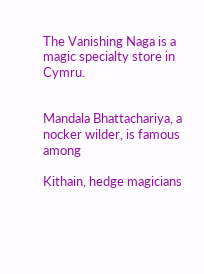The Vanishing Naga is a magic specialty store in Cymru.


Mandala Bhattachariya, a nocker wilder, is famous among

Kithain, hedge magicians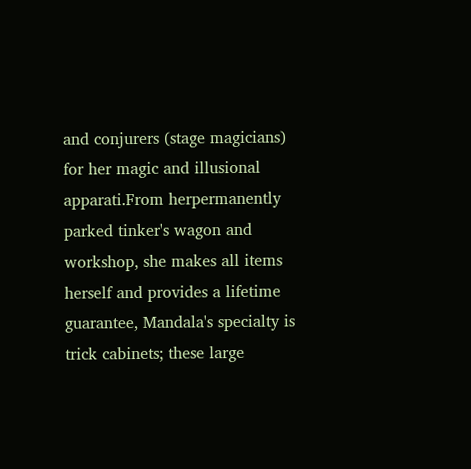and conjurers (stage magicians) for her magic and illusional apparati.From herpermanently parked tinker's wagon and workshop, she makes all items herself and provides a lifetime guarantee, Mandala's specialty is trick cabinets; these large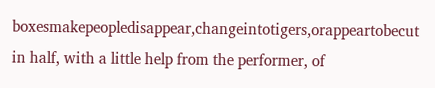boxesmakepeopledisappear,changeintotigers,orappeartobecut in half, with a little help from the performer, of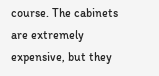course. The cabinets are extremely expensive, but they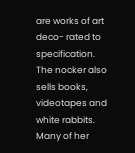are works of art deco- rated to specification. The nocker also sells books, videotapes and white rabbits. Many of her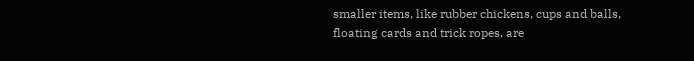smaller items, like rubber chickens, cups and balls, floating cards and trick ropes, are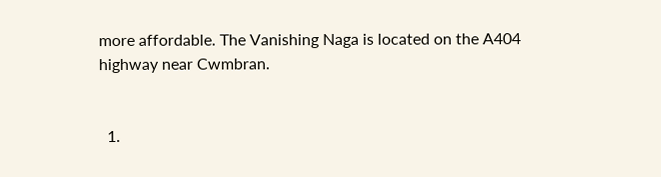more affordable. The Vanishing Naga is located on the A404 highway near Cwmbran.


  1.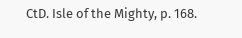CtD. Isle of the Mighty, p. 168.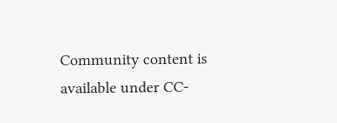Community content is available under CC-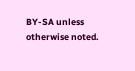BY-SA unless otherwise noted.